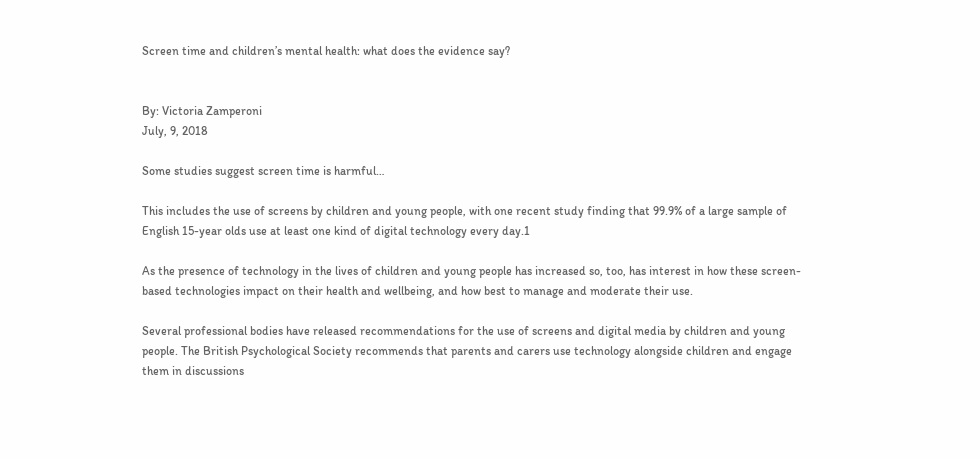Screen time and children’s mental health: what does the evidence say?


By: Victoria Zamperoni
July, 9, 2018

Some studies suggest screen time is harmful…

This includes the use of screens by children and young people, with one recent study finding that 99.9% of a large sample of English 15-year olds use at least one kind of digital technology every day.1

As the presence of technology in the lives of children and young people has increased so, too, has interest in how these screen-based technologies impact on their health and wellbeing, and how best to manage and moderate their use.

Several professional bodies have released recommendations for the use of screens and digital media by children and young people. The British Psychological Society recommends that parents and carers use technology alongside children and engage them in discussions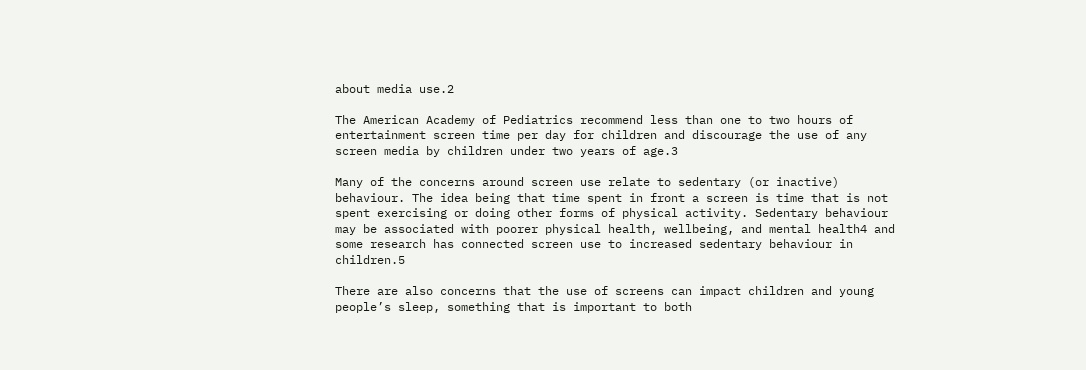about media use.2

The American Academy of Pediatrics recommend less than one to two hours of entertainment screen time per day for children and discourage the use of any screen media by children under two years of age.3

Many of the concerns around screen use relate to sedentary (or inactive) behaviour. The idea being that time spent in front a screen is time that is not spent exercising or doing other forms of physical activity. Sedentary behaviour may be associated with poorer physical health, wellbeing, and mental health4 and some research has connected screen use to increased sedentary behaviour in children.5

There are also concerns that the use of screens can impact children and young people’s sleep, something that is important to both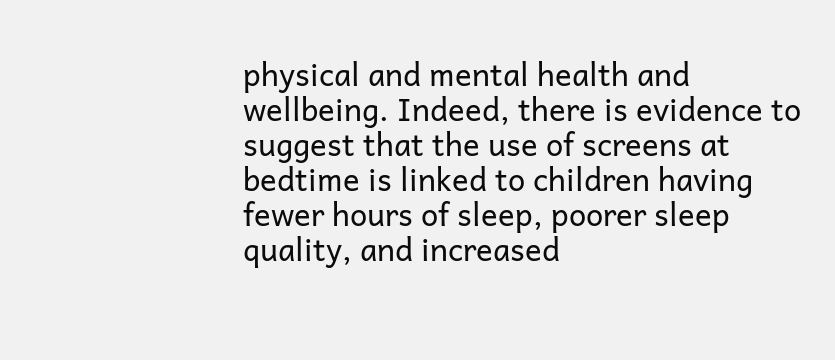physical and mental health and wellbeing. Indeed, there is evidence to suggest that the use of screens at bedtime is linked to children having fewer hours of sleep, poorer sleep quality, and increased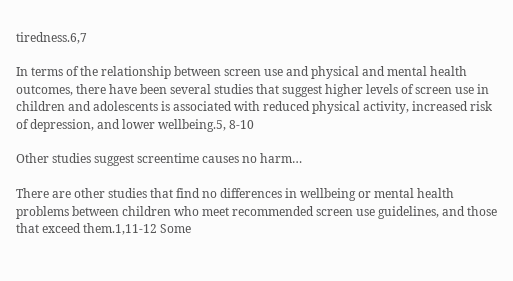tiredness.6,7

In terms of the relationship between screen use and physical and mental health outcomes, there have been several studies that suggest higher levels of screen use in children and adolescents is associated with reduced physical activity, increased risk of depression, and lower wellbeing.5, 8-10

Other studies suggest screentime causes no harm…

There are other studies that find no differences in wellbeing or mental health problems between children who meet recommended screen use guidelines, and those that exceed them.1,11-12 Some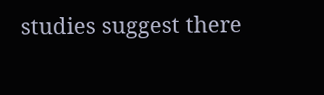studies suggest there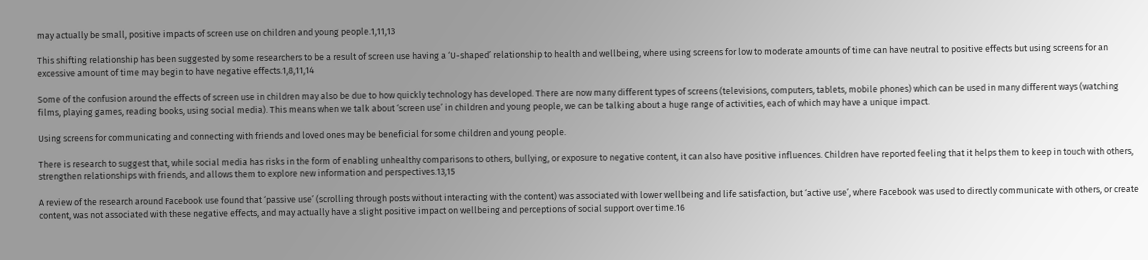may actually be small, positive impacts of screen use on children and young people.1,11,13

This shifting relationship has been suggested by some researchers to be a result of screen use having a ‘U-shaped’ relationship to health and wellbeing, where using screens for low to moderate amounts of time can have neutral to positive effects but using screens for an excessive amount of time may begin to have negative effects.1,8,11,14

Some of the confusion around the effects of screen use in children may also be due to how quickly technology has developed. There are now many different types of screens (televisions, computers, tablets, mobile phones) which can be used in many different ways (watching films, playing games, reading books, using social media). This means when we talk about ‘screen use’ in children and young people, we can be talking about a huge range of activities, each of which may have a unique impact.

Using screens for communicating and connecting with friends and loved ones may be beneficial for some children and young people.

There is research to suggest that, while social media has risks in the form of enabling unhealthy comparisons to others, bullying, or exposure to negative content, it can also have positive influences. Children have reported feeling that it helps them to keep in touch with others, strengthen relationships with friends, and allows them to explore new information and perspectives.13,15

A review of the research around Facebook use found that ‘passive use’ (scrolling through posts without interacting with the content) was associated with lower wellbeing and life satisfaction, but ‘active use’, where Facebook was used to directly communicate with others, or create content, was not associated with these negative effects, and may actually have a slight positive impact on wellbeing and perceptions of social support over time.16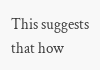This suggests that how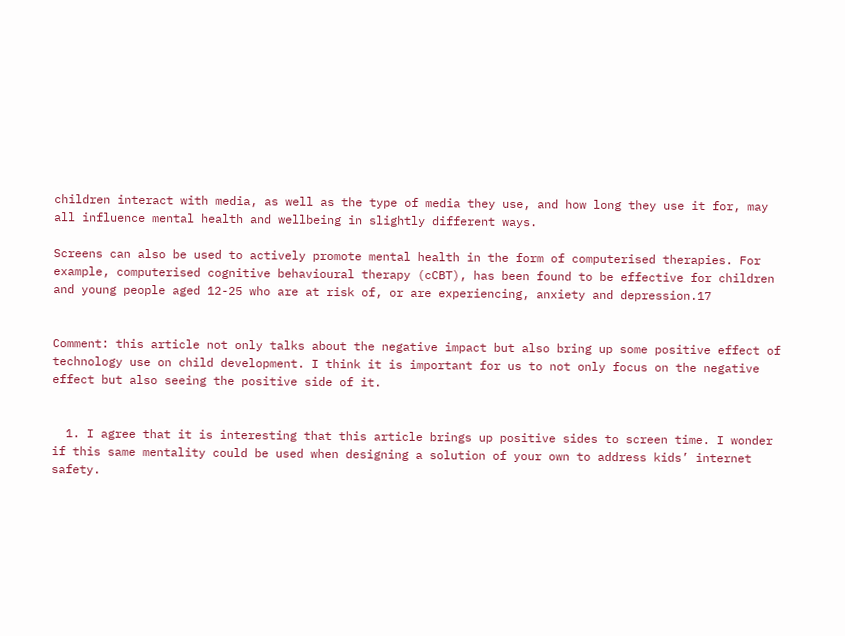children interact with media, as well as the type of media they use, and how long they use it for, may all influence mental health and wellbeing in slightly different ways.

Screens can also be used to actively promote mental health in the form of computerised therapies. For example, computerised cognitive behavioural therapy (cCBT), has been found to be effective for children and young people aged 12-25 who are at risk of, or are experiencing, anxiety and depression.17


Comment: this article not only talks about the negative impact but also bring up some positive effect of technology use on child development. I think it is important for us to not only focus on the negative effect but also seeing the positive side of it.


  1. I agree that it is interesting that this article brings up positive sides to screen time. I wonder if this same mentality could be used when designing a solution of your own to address kids’ internet safety.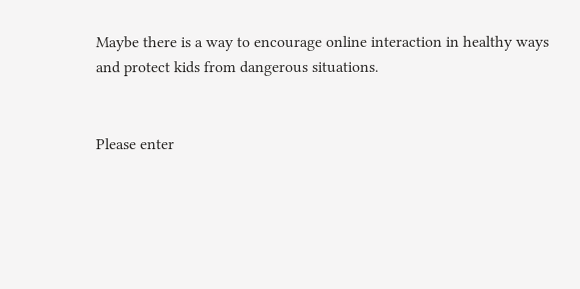Maybe there is a way to encourage online interaction in healthy ways and protect kids from dangerous situations.


Please enter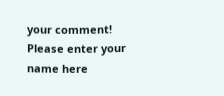your comment!
Please enter your name here